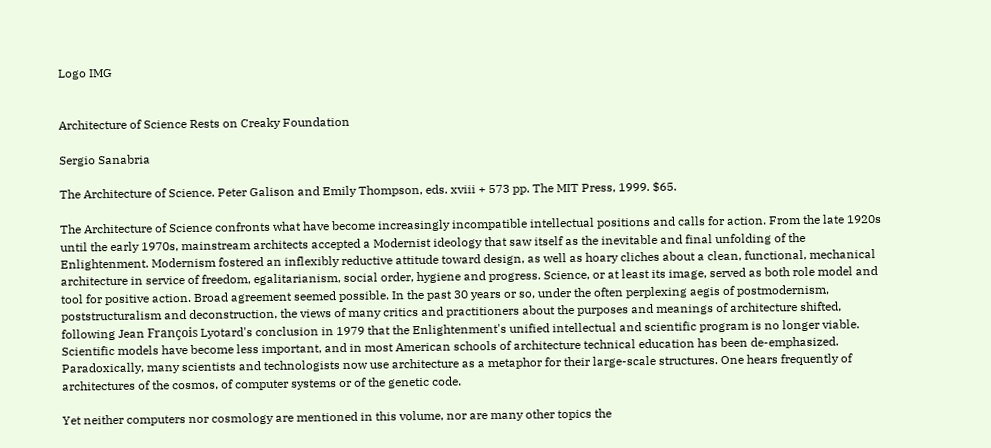Logo IMG


Architecture of Science Rests on Creaky Foundation

Sergio Sanabria

The Architecture of Science. Peter Galison and Emily Thompson, eds. xviii + 573 pp. The MIT Press, 1999. $65.

The Architecture of Science confronts what have become increasingly incompatible intellectual positions and calls for action. From the late 1920s until the early 1970s, mainstream architects accepted a Modernist ideology that saw itself as the inevitable and final unfolding of the Enlightenment. Modernism fostered an inflexibly reductive attitude toward design, as well as hoary cliches about a clean, functional, mechanical architecture in service of freedom, egalitarianism, social order, hygiene and progress. Science, or at least its image, served as both role model and tool for positive action. Broad agreement seemed possible. In the past 30 years or so, under the often perplexing aegis of postmodernism, poststructuralism and deconstruction, the views of many critics and practitioners about the purposes and meanings of architecture shifted, following Jean François Lyotard's conclusion in 1979 that the Enlightenment's unified intellectual and scientific program is no longer viable. Scientific models have become less important, and in most American schools of architecture technical education has been de-emphasized. Paradoxically, many scientists and technologists now use architecture as a metaphor for their large-scale structures. One hears frequently of architectures of the cosmos, of computer systems or of the genetic code.

Yet neither computers nor cosmology are mentioned in this volume, nor are many other topics the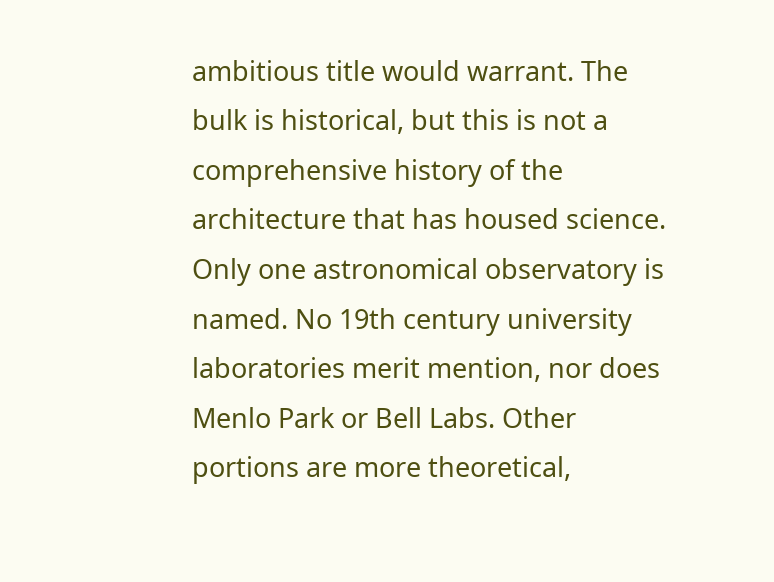ambitious title would warrant. The bulk is historical, but this is not a comprehensive history of the architecture that has housed science. Only one astronomical observatory is named. No 19th century university laboratories merit mention, nor does Menlo Park or Bell Labs. Other portions are more theoretical,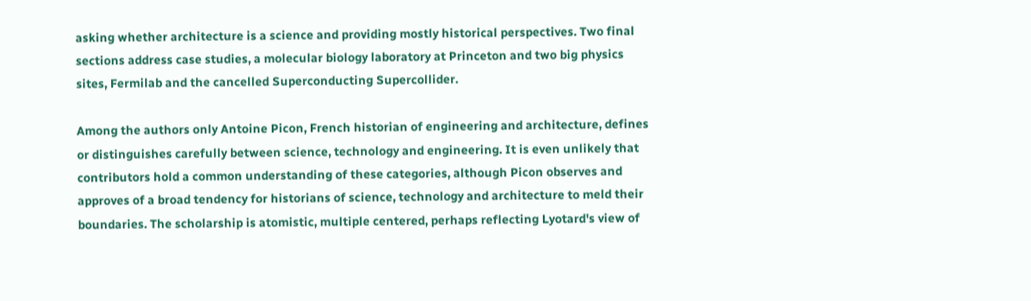asking whether architecture is a science and providing mostly historical perspectives. Two final sections address case studies, a molecular biology laboratory at Princeton and two big physics sites, Fermilab and the cancelled Superconducting Supercollider.

Among the authors only Antoine Picon, French historian of engineering and architecture, defines or distinguishes carefully between science, technology and engineering. It is even unlikely that contributors hold a common understanding of these categories, although Picon observes and approves of a broad tendency for historians of science, technology and architecture to meld their boundaries. The scholarship is atomistic, multiple centered, perhaps reflecting Lyotard's view of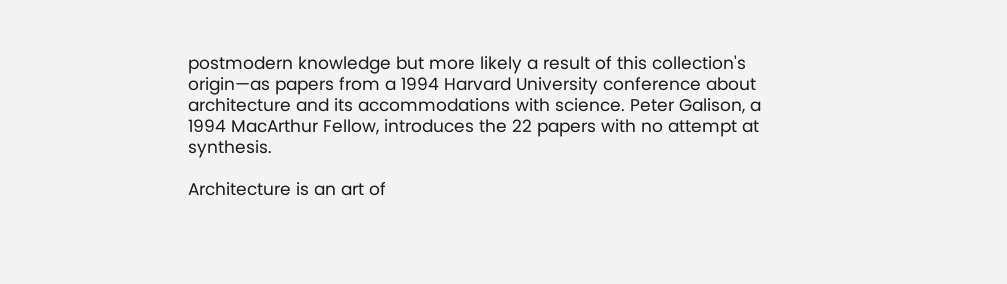postmodern knowledge but more likely a result of this collection's origin—as papers from a 1994 Harvard University conference about architecture and its accommodations with science. Peter Galison, a 1994 MacArthur Fellow, introduces the 22 papers with no attempt at synthesis.

Architecture is an art of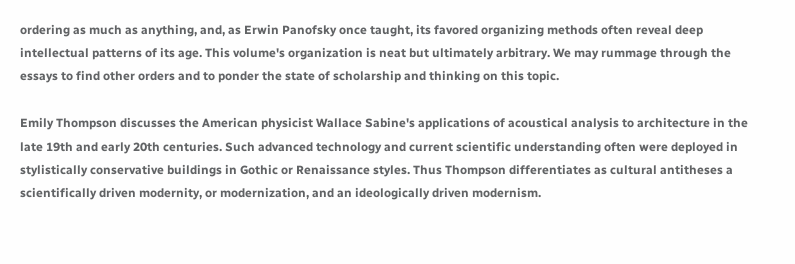ordering as much as anything, and, as Erwin Panofsky once taught, its favored organizing methods often reveal deep intellectual patterns of its age. This volume's organization is neat but ultimately arbitrary. We may rummage through the essays to find other orders and to ponder the state of scholarship and thinking on this topic.

Emily Thompson discusses the American physicist Wallace Sabine's applications of acoustical analysis to architecture in the late 19th and early 20th centuries. Such advanced technology and current scientific understanding often were deployed in stylistically conservative buildings in Gothic or Renaissance styles. Thus Thompson differentiates as cultural antitheses a scientifically driven modernity, or modernization, and an ideologically driven modernism.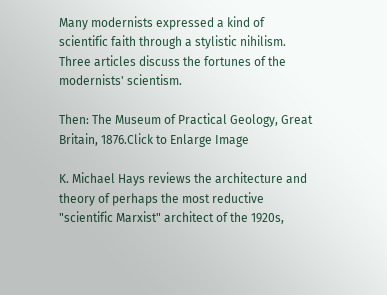Many modernists expressed a kind of scientific faith through a stylistic nihilism. Three articles discuss the fortunes of the modernists' scientism.

Then: The Museum of Practical Geology, Great Britain, 1876.Click to Enlarge Image

K. Michael Hays reviews the architecture and theory of perhaps the most reductive "scientific Marxist" architect of the 1920s,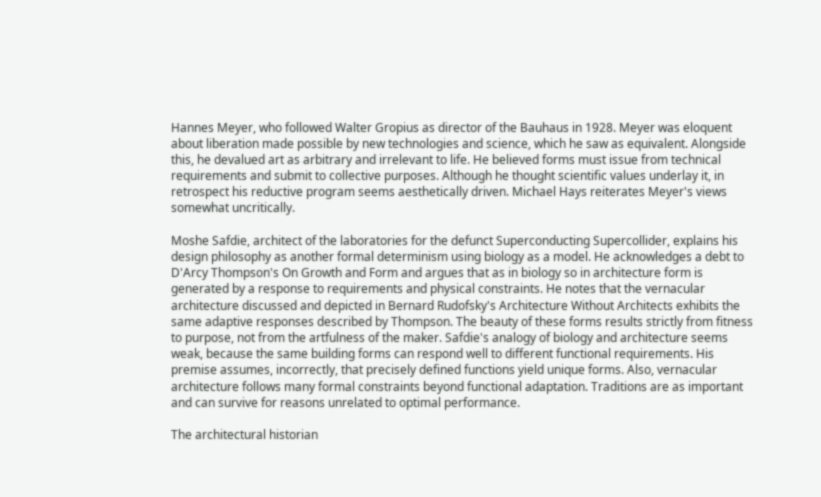Hannes Meyer, who followed Walter Gropius as director of the Bauhaus in 1928. Meyer was eloquent about liberation made possible by new technologies and science, which he saw as equivalent. Alongside this, he devalued art as arbitrary and irrelevant to life. He believed forms must issue from technical requirements and submit to collective purposes. Although he thought scientific values underlay it, in retrospect his reductive program seems aesthetically driven. Michael Hays reiterates Meyer's views somewhat uncritically.

Moshe Safdie, architect of the laboratories for the defunct Superconducting Supercollider, explains his design philosophy as another formal determinism using biology as a model. He acknowledges a debt to D'Arcy Thompson's On Growth and Form and argues that as in biology so in architecture form is generated by a response to requirements and physical constraints. He notes that the vernacular architecture discussed and depicted in Bernard Rudofsky's Architecture Without Architects exhibits the same adaptive responses described by Thompson. The beauty of these forms results strictly from fitness to purpose, not from the artfulness of the maker. Safdie's analogy of biology and architecture seems weak, because the same building forms can respond well to different functional requirements. His premise assumes, incorrectly, that precisely defined functions yield unique forms. Also, vernacular architecture follows many formal constraints beyond functional adaptation. Traditions are as important and can survive for reasons unrelated to optimal performance.

The architectural historian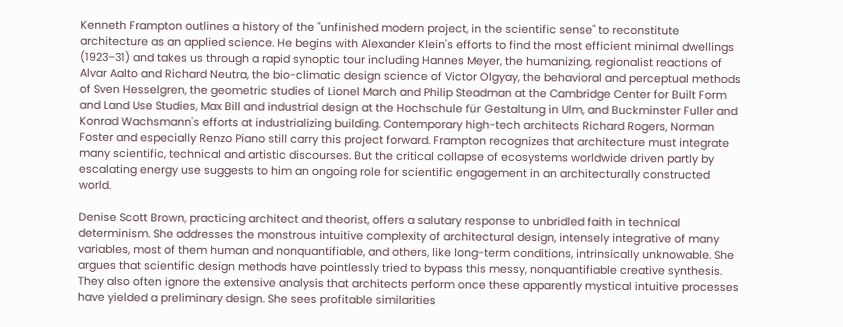Kenneth Frampton outlines a history of the "unfinished modern project, in the scientific sense" to reconstitute architecture as an applied science. He begins with Alexander Klein's efforts to find the most efficient minimal dwellings (1923–31) and takes us through a rapid synoptic tour including Hannes Meyer, the humanizing, regionalist reactions of Alvar Aalto and Richard Neutra, the bio-climatic design science of Victor Olgyay, the behavioral and perceptual methods of Sven Hesselgren, the geometric studies of Lionel March and Philip Steadman at the Cambridge Center for Built Form and Land Use Studies, Max Bill and industrial design at the Hochschule für Gestaltung in Ulm, and Buckminster Fuller and Konrad Wachsmann's efforts at industrializing building. Contemporary high-tech architects Richard Rogers, Norman Foster and especially Renzo Piano still carry this project forward. Frampton recognizes that architecture must integrate many scientific, technical and artistic discourses. But the critical collapse of ecosystems worldwide driven partly by escalating energy use suggests to him an ongoing role for scientific engagement in an architecturally constructed world.

Denise Scott Brown, practicing architect and theorist, offers a salutary response to unbridled faith in technical determinism. She addresses the monstrous intuitive complexity of architectural design, intensely integrative of many variables, most of them human and nonquantifiable, and others, like long-term conditions, intrinsically unknowable. She argues that scientific design methods have pointlessly tried to bypass this messy, nonquantifiable creative synthesis. They also often ignore the extensive analysis that architects perform once these apparently mystical intuitive processes have yielded a preliminary design. She sees profitable similarities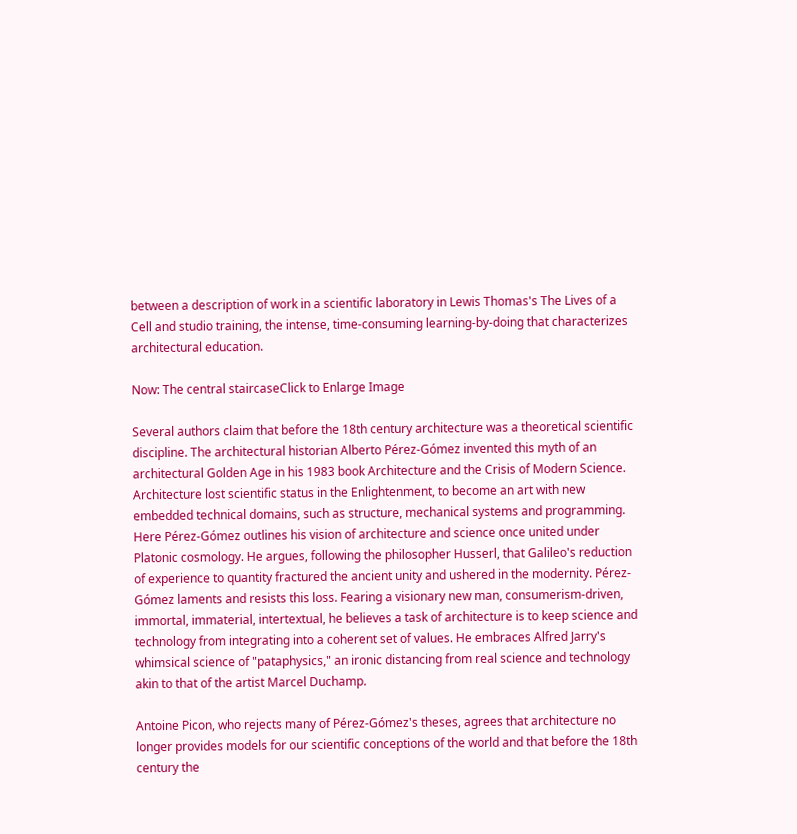between a description of work in a scientific laboratory in Lewis Thomas's The Lives of a Cell and studio training, the intense, time-consuming learning-by-doing that characterizes architectural education.

Now: The central staircaseClick to Enlarge Image

Several authors claim that before the 18th century architecture was a theoretical scientific discipline. The architectural historian Alberto Pérez-Gómez invented this myth of an architectural Golden Age in his 1983 book Architecture and the Crisis of Modern Science. Architecture lost scientific status in the Enlightenment, to become an art with new embedded technical domains, such as structure, mechanical systems and programming. Here Pérez-Gómez outlines his vision of architecture and science once united under Platonic cosmology. He argues, following the philosopher Husserl, that Galileo's reduction of experience to quantity fractured the ancient unity and ushered in the modernity. Pérez-Gómez laments and resists this loss. Fearing a visionary new man, consumerism-driven, immortal, immaterial, intertextual, he believes a task of architecture is to keep science and technology from integrating into a coherent set of values. He embraces Alfred Jarry's whimsical science of "pataphysics," an ironic distancing from real science and technology akin to that of the artist Marcel Duchamp.

Antoine Picon, who rejects many of Pérez-Gómez's theses, agrees that architecture no longer provides models for our scientific conceptions of the world and that before the 18th century the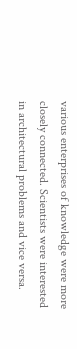various enterprises of knowledge were more closely connected. Scientists were interested in architectural problems and vice versa.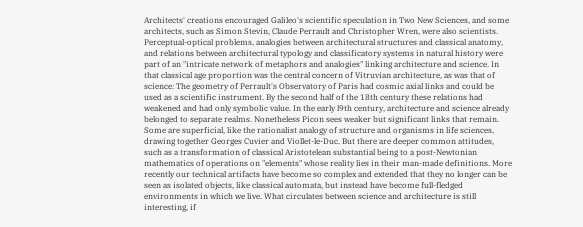Architects' creations encouraged Galileo's scientific speculation in Two New Sciences, and some architects, such as Simon Stevin, Claude Perrault and Christopher Wren, were also scientists. Perceptual-optical problems, analogies between architectural structures and classical anatomy, and relations between architectural typology and classificatory systems in natural history were part of an "intricate network of metaphors and analogies" linking architecture and science. In that classical age proportion was the central concern of Vitruvian architecture, as was that of science: The geometry of Perrault's Observatory of Paris had cosmic axial links and could be used as a scientific instrument. By the second half of the 18th century these relations had weakened and had only symbolic value. In the early l9th century, architecture and science already belonged to separate realms. Nonetheless Picon sees weaker but significant links that remain. Some are superficial, like the rationalist analogy of structure and organisms in life sciences, drawing together Georges Cuvier and Viollet-le-Duc. But there are deeper common attitudes, such as a transformation of classical Aristotelean substantial being to a post-Newtonian mathematics of operations on "elements" whose reality lies in their man-made definitions. More recently our technical artifacts have become so complex and extended that they no longer can be seen as isolated objects, like classical automata, but instead have become full-fledged environments in which we live. What circulates between science and architecture is still interesting, if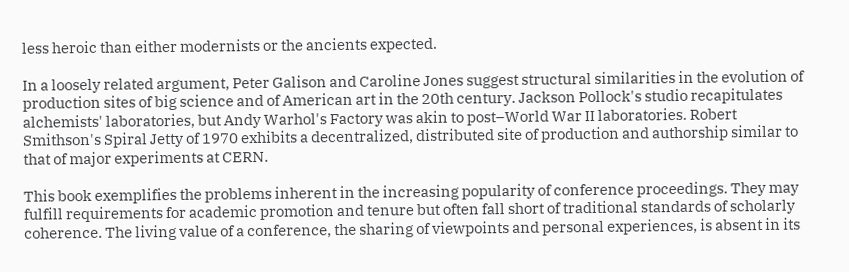less heroic than either modernists or the ancients expected.

In a loosely related argument, Peter Galison and Caroline Jones suggest structural similarities in the evolution of production sites of big science and of American art in the 20th century. Jackson Pollock's studio recapitulates alchemists' laboratories, but Andy Warhol's Factory was akin to post–World War II laboratories. Robert Smithson's Spiral Jetty of 1970 exhibits a decentralized, distributed site of production and authorship similar to that of major experiments at CERN.

This book exemplifies the problems inherent in the increasing popularity of conference proceedings. They may fulfill requirements for academic promotion and tenure but often fall short of traditional standards of scholarly coherence. The living value of a conference, the sharing of viewpoints and personal experiences, is absent in its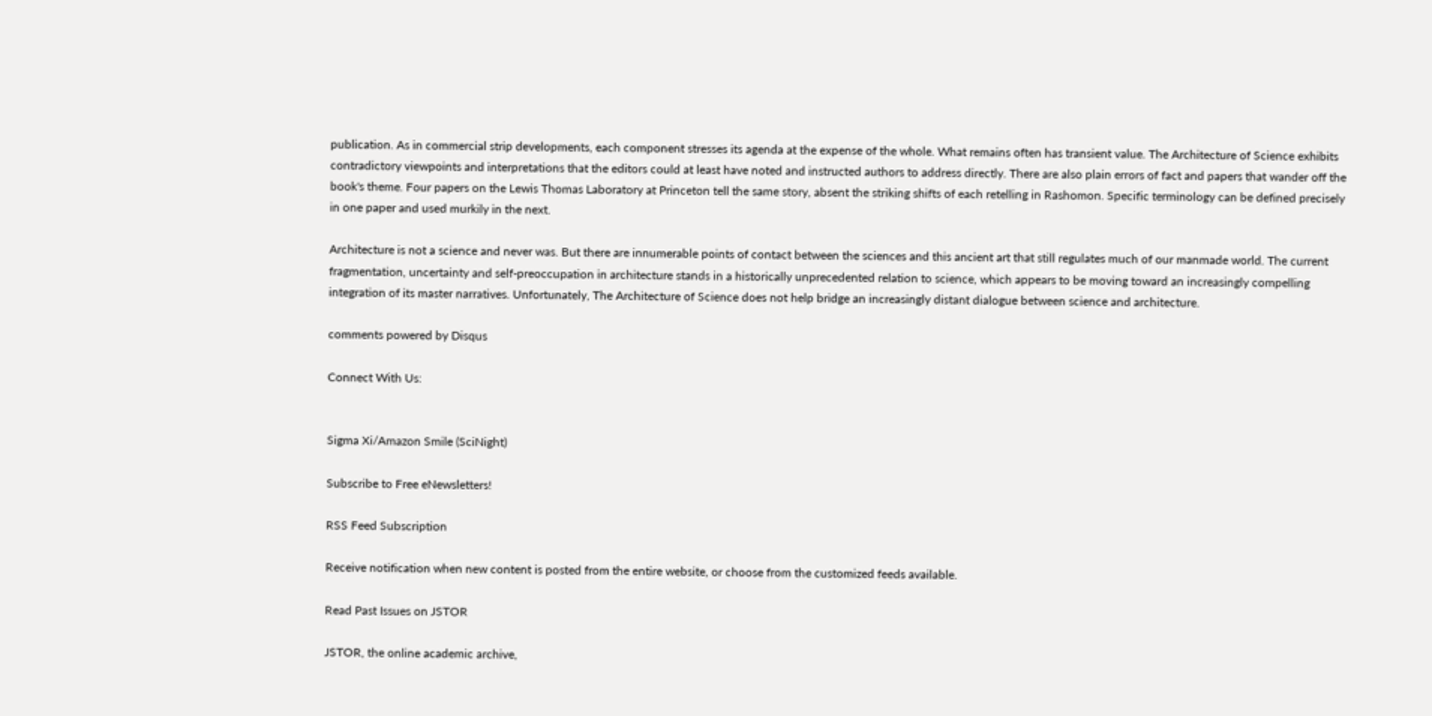publication. As in commercial strip developments, each component stresses its agenda at the expense of the whole. What remains often has transient value. The Architecture of Science exhibits contradictory viewpoints and interpretations that the editors could at least have noted and instructed authors to address directly. There are also plain errors of fact and papers that wander off the book's theme. Four papers on the Lewis Thomas Laboratory at Princeton tell the same story, absent the striking shifts of each retelling in Rashomon. Specific terminology can be defined precisely in one paper and used murkily in the next.

Architecture is not a science and never was. But there are innumerable points of contact between the sciences and this ancient art that still regulates much of our manmade world. The current fragmentation, uncertainty and self-preoccupation in architecture stands in a historically unprecedented relation to science, which appears to be moving toward an increasingly compelling integration of its master narratives. Unfortunately, The Architecture of Science does not help bridge an increasingly distant dialogue between science and architecture.

comments powered by Disqus

Connect With Us:


Sigma Xi/Amazon Smile (SciNight)

Subscribe to Free eNewsletters!

RSS Feed Subscription

Receive notification when new content is posted from the entire website, or choose from the customized feeds available.

Read Past Issues on JSTOR

JSTOR, the online academic archive,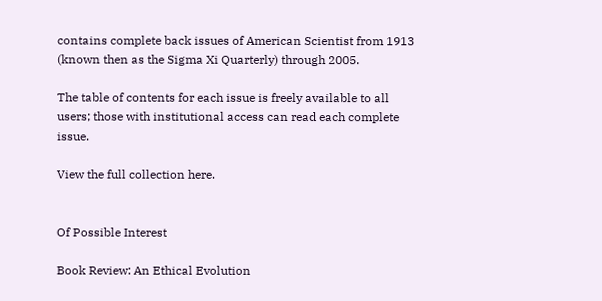contains complete back issues of American Scientist from 1913 (known then as the Sigma Xi Quarterly) through 2005.

The table of contents for each issue is freely available to all users; those with institutional access can read each complete issue.

View the full collection here.


Of Possible Interest

Book Review: An Ethical Evolution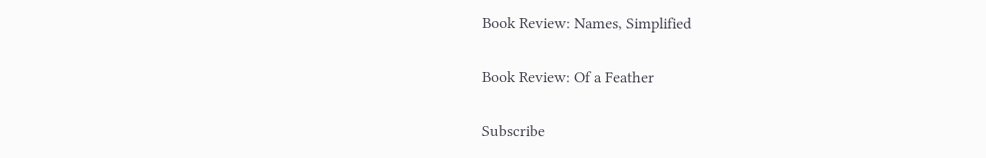Book Review: Names, Simplified

Book Review: Of a Feather

Subscribe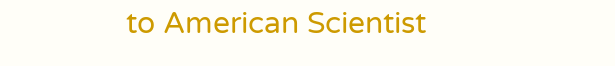to American Scientist